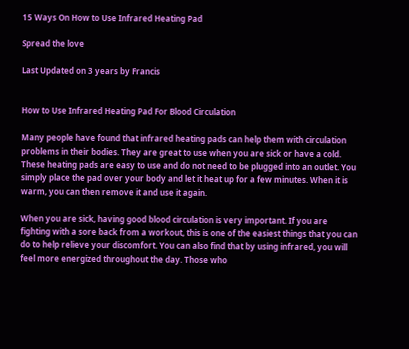15 Ways On How to Use Infrared Heating Pad

Spread the love

Last Updated on 3 years by Francis


How to Use Infrared Heating Pad For Blood Circulation

Many people have found that infrared heating pads can help them with circulation problems in their bodies. They are great to use when you are sick or have a cold. These heating pads are easy to use and do not need to be plugged into an outlet. You simply place the pad over your body and let it heat up for a few minutes. When it is warm, you can then remove it and use it again.

When you are sick, having good blood circulation is very important. If you are fighting with a sore back from a workout, this is one of the easiest things that you can do to help relieve your discomfort. You can also find that by using infrared, you will feel more energized throughout the day. Those who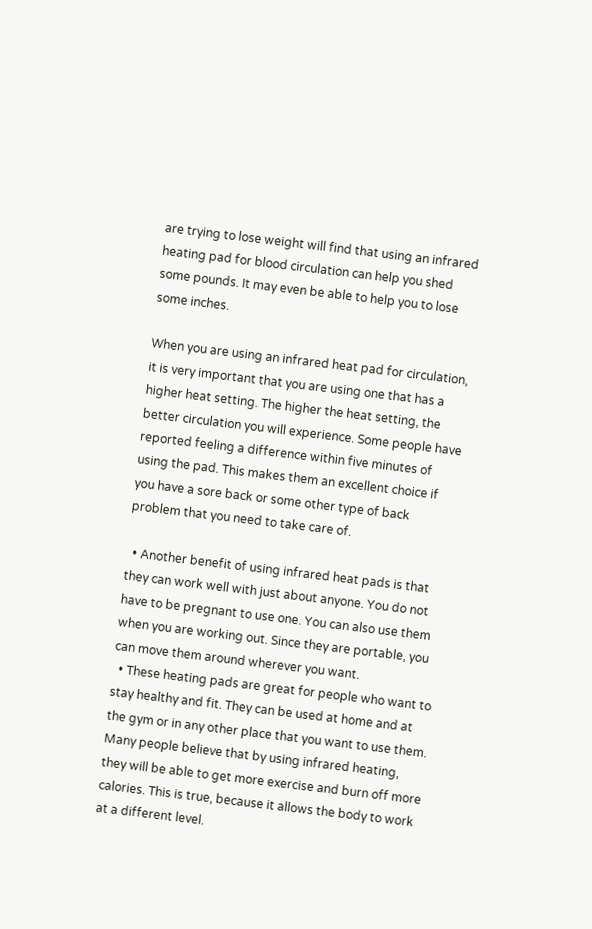are trying to lose weight will find that using an infrared heating pad for blood circulation can help you shed some pounds. It may even be able to help you to lose some inches.

When you are using an infrared heat pad for circulation, it is very important that you are using one that has a higher heat setting. The higher the heat setting, the better circulation you will experience. Some people have reported feeling a difference within five minutes of using the pad. This makes them an excellent choice if you have a sore back or some other type of back problem that you need to take care of.

  • Another benefit of using infrared heat pads is that they can work well with just about anyone. You do not have to be pregnant to use one. You can also use them when you are working out. Since they are portable, you can move them around wherever you want.
  • These heating pads are great for people who want to stay healthy and fit. They can be used at home and at the gym or in any other place that you want to use them. Many people believe that by using infrared heating, they will be able to get more exercise and burn off more calories. This is true, because it allows the body to work at a different level.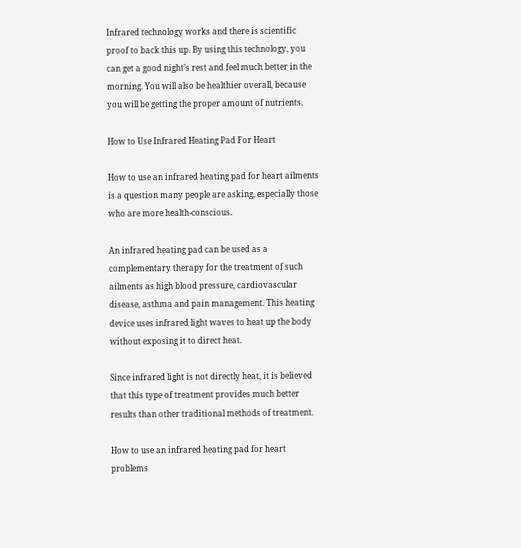Infrared technology works and there is scientific proof to back this up. By using this technology, you can get a good night’s rest and feel much better in the morning. You will also be healthier overall, because you will be getting the proper amount of nutrients.

How to Use Infrared Heating Pad For Heart

How to use an infrared heating pad for heart ailments is a question many people are asking, especially those who are more health-conscious.

An infrared heating pad can be used as a complementary therapy for the treatment of such ailments as high blood pressure, cardiovascular disease, asthma and pain management. This heating device uses infrared light waves to heat up the body without exposing it to direct heat.

Since infrared light is not directly heat, it is believed that this type of treatment provides much better results than other traditional methods of treatment.

How to use an infrared heating pad for heart problems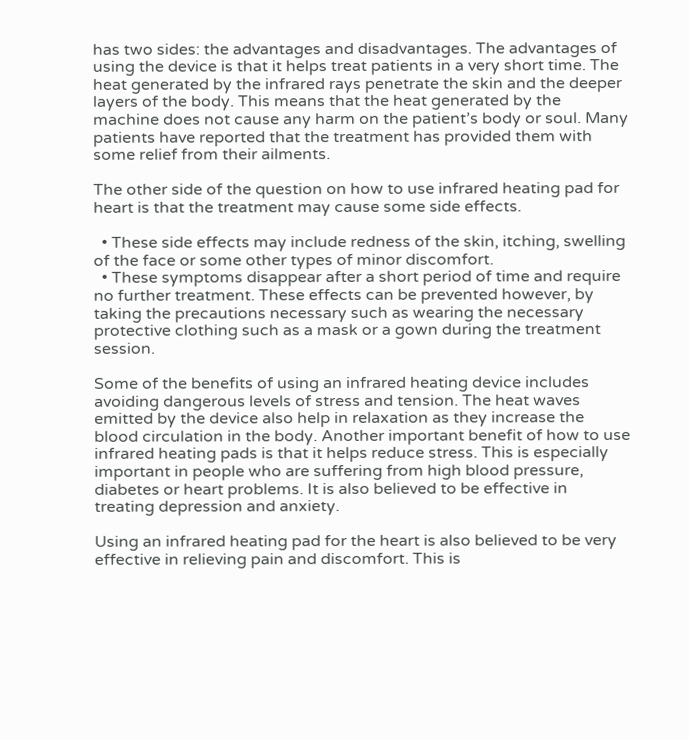has two sides: the advantages and disadvantages. The advantages of using the device is that it helps treat patients in a very short time. The heat generated by the infrared rays penetrate the skin and the deeper layers of the body. This means that the heat generated by the machine does not cause any harm on the patient’s body or soul. Many patients have reported that the treatment has provided them with some relief from their ailments.

The other side of the question on how to use infrared heating pad for heart is that the treatment may cause some side effects.

  • These side effects may include redness of the skin, itching, swelling of the face or some other types of minor discomfort.
  • These symptoms disappear after a short period of time and require no further treatment. These effects can be prevented however, by taking the precautions necessary such as wearing the necessary protective clothing such as a mask or a gown during the treatment session.

Some of the benefits of using an infrared heating device includes avoiding dangerous levels of stress and tension. The heat waves emitted by the device also help in relaxation as they increase the blood circulation in the body. Another important benefit of how to use infrared heating pads is that it helps reduce stress. This is especially important in people who are suffering from high blood pressure, diabetes or heart problems. It is also believed to be effective in treating depression and anxiety.

Using an infrared heating pad for the heart is also believed to be very effective in relieving pain and discomfort. This is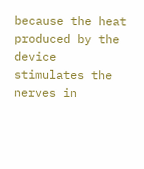because the heat produced by the device stimulates the nerves in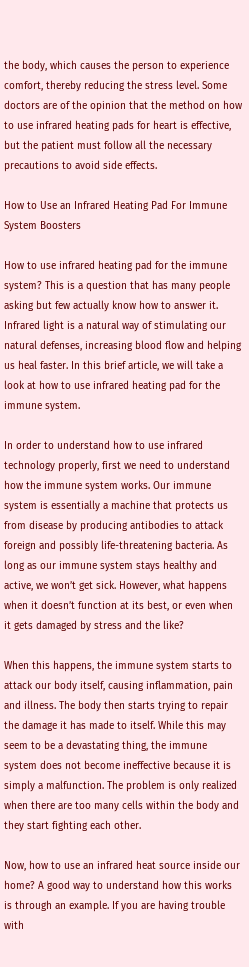the body, which causes the person to experience comfort, thereby reducing the stress level. Some doctors are of the opinion that the method on how to use infrared heating pads for heart is effective, but the patient must follow all the necessary precautions to avoid side effects.

How to Use an Infrared Heating Pad For Immune System Boosters

How to use infrared heating pad for the immune system? This is a question that has many people asking but few actually know how to answer it. Infrared light is a natural way of stimulating our natural defenses, increasing blood flow and helping us heal faster. In this brief article, we will take a look at how to use infrared heating pad for the immune system.

In order to understand how to use infrared technology properly, first we need to understand how the immune system works. Our immune system is essentially a machine that protects us from disease by producing antibodies to attack foreign and possibly life-threatening bacteria. As long as our immune system stays healthy and active, we won’t get sick. However, what happens when it doesn’t function at its best, or even when it gets damaged by stress and the like?

When this happens, the immune system starts to attack our body itself, causing inflammation, pain and illness. The body then starts trying to repair the damage it has made to itself. While this may seem to be a devastating thing, the immune system does not become ineffective because it is simply a malfunction. The problem is only realized when there are too many cells within the body and they start fighting each other.

Now, how to use an infrared heat source inside our home? A good way to understand how this works is through an example. If you are having trouble with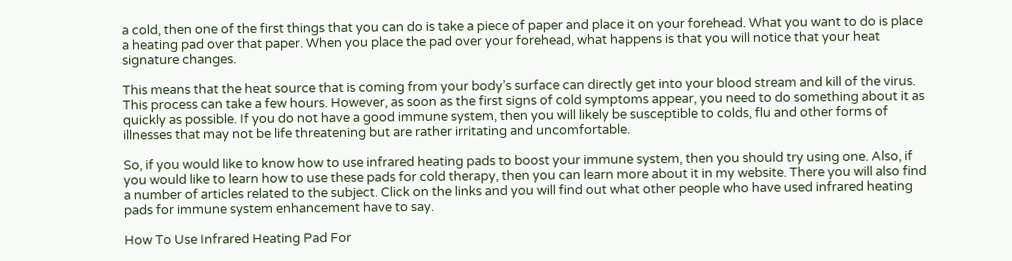a cold, then one of the first things that you can do is take a piece of paper and place it on your forehead. What you want to do is place a heating pad over that paper. When you place the pad over your forehead, what happens is that you will notice that your heat signature changes.

This means that the heat source that is coming from your body’s surface can directly get into your blood stream and kill of the virus. This process can take a few hours. However, as soon as the first signs of cold symptoms appear, you need to do something about it as quickly as possible. If you do not have a good immune system, then you will likely be susceptible to colds, flu and other forms of illnesses that may not be life threatening but are rather irritating and uncomfortable.

So, if you would like to know how to use infrared heating pads to boost your immune system, then you should try using one. Also, if you would like to learn how to use these pads for cold therapy, then you can learn more about it in my website. There you will also find a number of articles related to the subject. Click on the links and you will find out what other people who have used infrared heating pads for immune system enhancement have to say.

How To Use Infrared Heating Pad For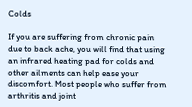Colds

If you are suffering from chronic pain due to back ache, you will find that using an infrared heating pad for colds and other ailments can help ease your discomfort. Most people who suffer from arthritis and joint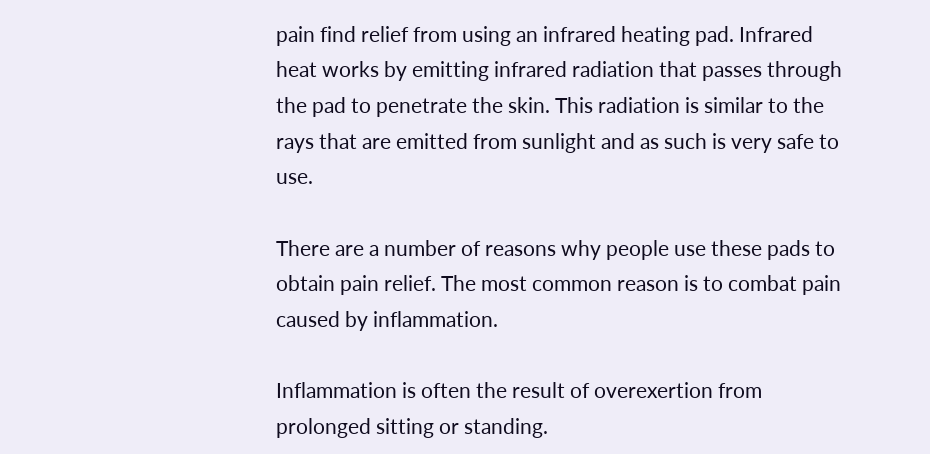pain find relief from using an infrared heating pad. Infrared heat works by emitting infrared radiation that passes through the pad to penetrate the skin. This radiation is similar to the rays that are emitted from sunlight and as such is very safe to use.

There are a number of reasons why people use these pads to obtain pain relief. The most common reason is to combat pain caused by inflammation.

Inflammation is often the result of overexertion from prolonged sitting or standing.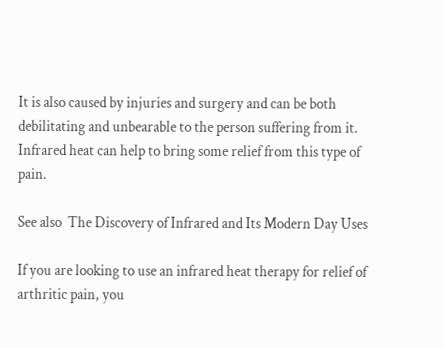It is also caused by injuries and surgery and can be both debilitating and unbearable to the person suffering from it. Infrared heat can help to bring some relief from this type of pain.

See also  The Discovery of Infrared and Its Modern Day Uses

If you are looking to use an infrared heat therapy for relief of arthritic pain, you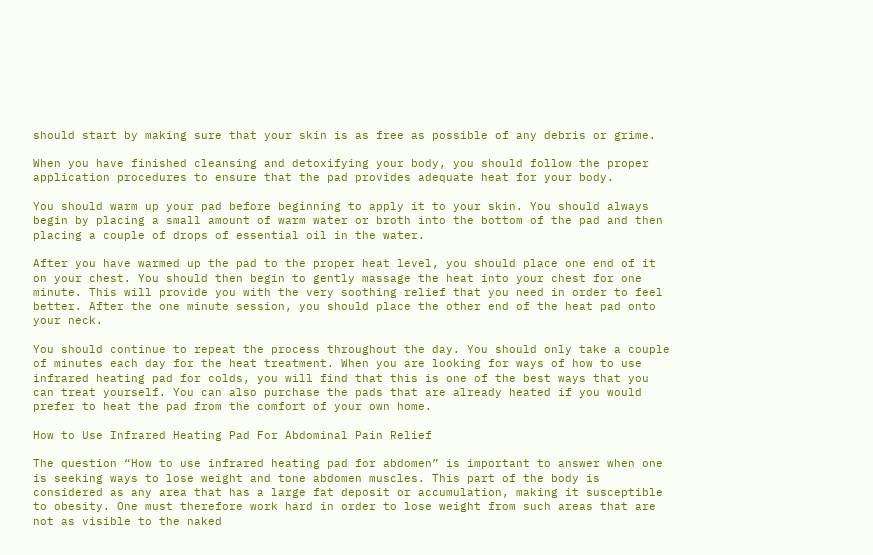should start by making sure that your skin is as free as possible of any debris or grime.

When you have finished cleansing and detoxifying your body, you should follow the proper application procedures to ensure that the pad provides adequate heat for your body.

You should warm up your pad before beginning to apply it to your skin. You should always begin by placing a small amount of warm water or broth into the bottom of the pad and then placing a couple of drops of essential oil in the water.

After you have warmed up the pad to the proper heat level, you should place one end of it on your chest. You should then begin to gently massage the heat into your chest for one minute. This will provide you with the very soothing relief that you need in order to feel better. After the one minute session, you should place the other end of the heat pad onto your neck.

You should continue to repeat the process throughout the day. You should only take a couple of minutes each day for the heat treatment. When you are looking for ways of how to use infrared heating pad for colds, you will find that this is one of the best ways that you can treat yourself. You can also purchase the pads that are already heated if you would prefer to heat the pad from the comfort of your own home.

How to Use Infrared Heating Pad For Abdominal Pain Relief

The question “How to use infrared heating pad for abdomen” is important to answer when one is seeking ways to lose weight and tone abdomen muscles. This part of the body is considered as any area that has a large fat deposit or accumulation, making it susceptible to obesity. One must therefore work hard in order to lose weight from such areas that are not as visible to the naked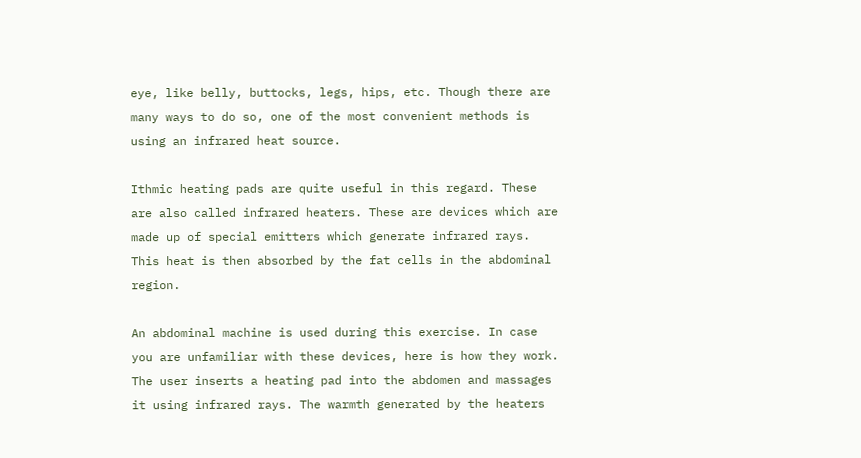eye, like belly, buttocks, legs, hips, etc. Though there are many ways to do so, one of the most convenient methods is using an infrared heat source.

Ithmic heating pads are quite useful in this regard. These are also called infrared heaters. These are devices which are made up of special emitters which generate infrared rays. This heat is then absorbed by the fat cells in the abdominal region.

An abdominal machine is used during this exercise. In case you are unfamiliar with these devices, here is how they work. The user inserts a heating pad into the abdomen and massages it using infrared rays. The warmth generated by the heaters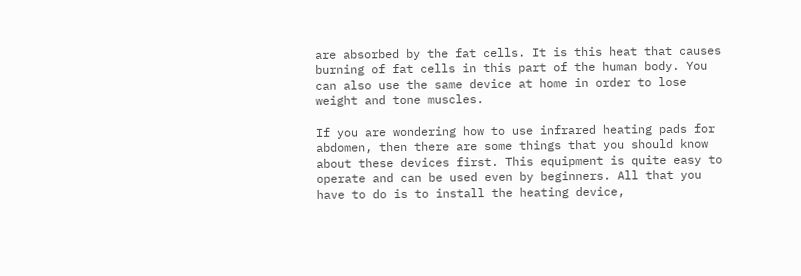are absorbed by the fat cells. It is this heat that causes burning of fat cells in this part of the human body. You can also use the same device at home in order to lose weight and tone muscles.

If you are wondering how to use infrared heating pads for abdomen, then there are some things that you should know about these devices first. This equipment is quite easy to operate and can be used even by beginners. All that you have to do is to install the heating device,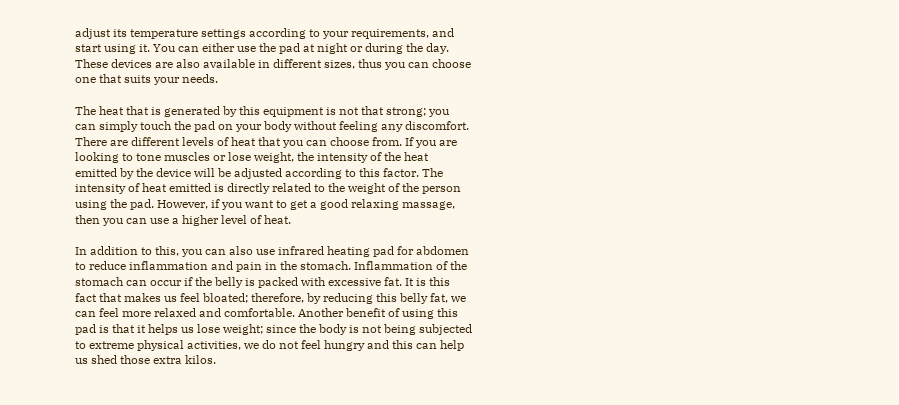adjust its temperature settings according to your requirements, and start using it. You can either use the pad at night or during the day. These devices are also available in different sizes, thus you can choose one that suits your needs.

The heat that is generated by this equipment is not that strong; you can simply touch the pad on your body without feeling any discomfort. There are different levels of heat that you can choose from. If you are looking to tone muscles or lose weight, the intensity of the heat emitted by the device will be adjusted according to this factor. The intensity of heat emitted is directly related to the weight of the person using the pad. However, if you want to get a good relaxing massage, then you can use a higher level of heat.

In addition to this, you can also use infrared heating pad for abdomen to reduce inflammation and pain in the stomach. Inflammation of the stomach can occur if the belly is packed with excessive fat. It is this fact that makes us feel bloated; therefore, by reducing this belly fat, we can feel more relaxed and comfortable. Another benefit of using this pad is that it helps us lose weight; since the body is not being subjected to extreme physical activities, we do not feel hungry and this can help us shed those extra kilos.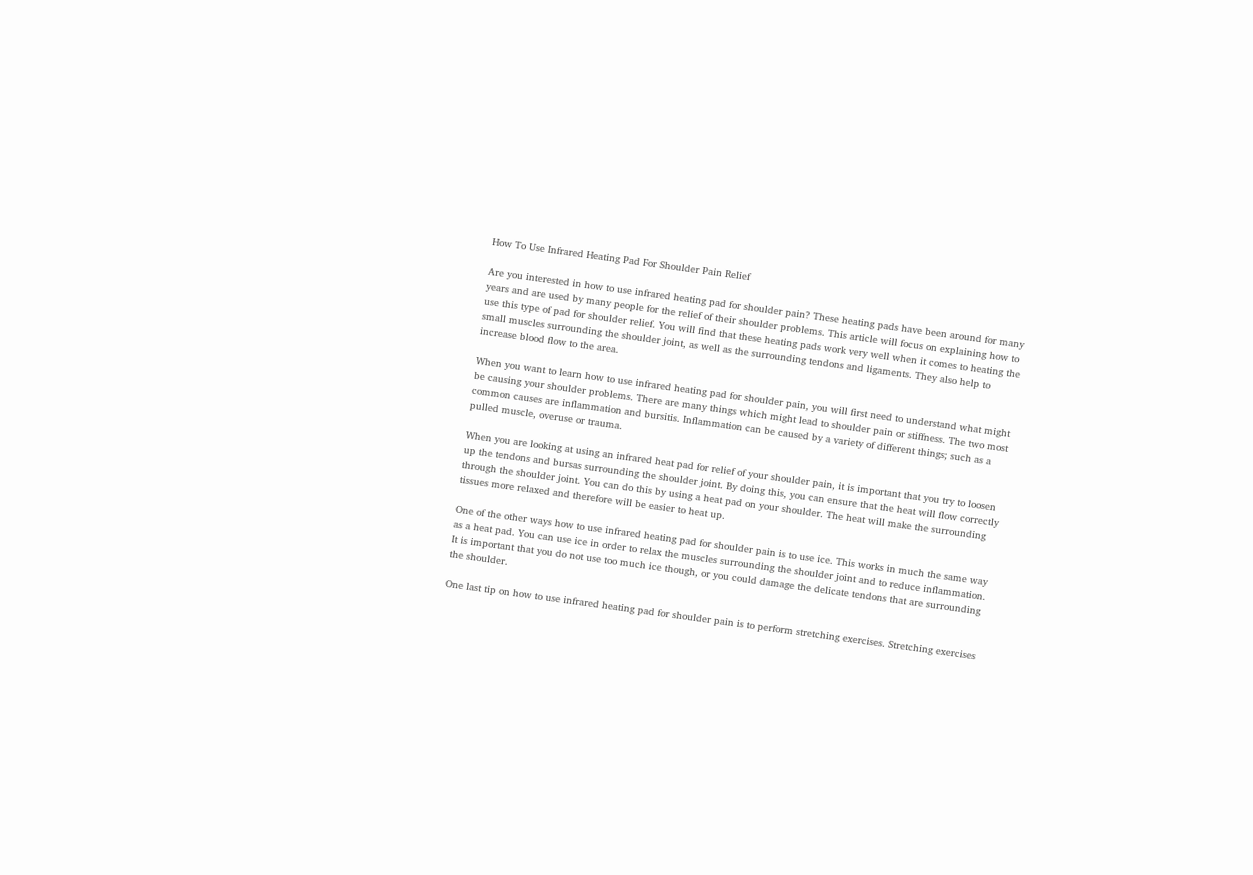How To Use Infrared Heating Pad For Shoulder Pain Relief

Are you interested in how to use infrared heating pad for shoulder pain? These heating pads have been around for many years and are used by many people for the relief of their shoulder problems. This article will focus on explaining how to use this type of pad for shoulder relief. You will find that these heating pads work very well when it comes to heating the small muscles surrounding the shoulder joint, as well as the surrounding tendons and ligaments. They also help to increase blood flow to the area.

When you want to learn how to use infrared heating pad for shoulder pain, you will first need to understand what might be causing your shoulder problems. There are many things which might lead to shoulder pain or stiffness. The two most common causes are inflammation and bursitis. Inflammation can be caused by a variety of different things; such as a pulled muscle, overuse or trauma.

When you are looking at using an infrared heat pad for relief of your shoulder pain, it is important that you try to loosen up the tendons and bursas surrounding the shoulder joint. By doing this, you can ensure that the heat will flow correctly through the shoulder joint. You can do this by using a heat pad on your shoulder. The heat will make the surrounding tissues more relaxed and therefore will be easier to heat up.

One of the other ways how to use infrared heating pad for shoulder pain is to use ice. This works in much the same way as a heat pad. You can use ice in order to relax the muscles surrounding the shoulder joint and to reduce inflammation. It is important that you do not use too much ice though, or you could damage the delicate tendons that are surrounding the shoulder.

One last tip on how to use infrared heating pad for shoulder pain is to perform stretching exercises. Stretching exercises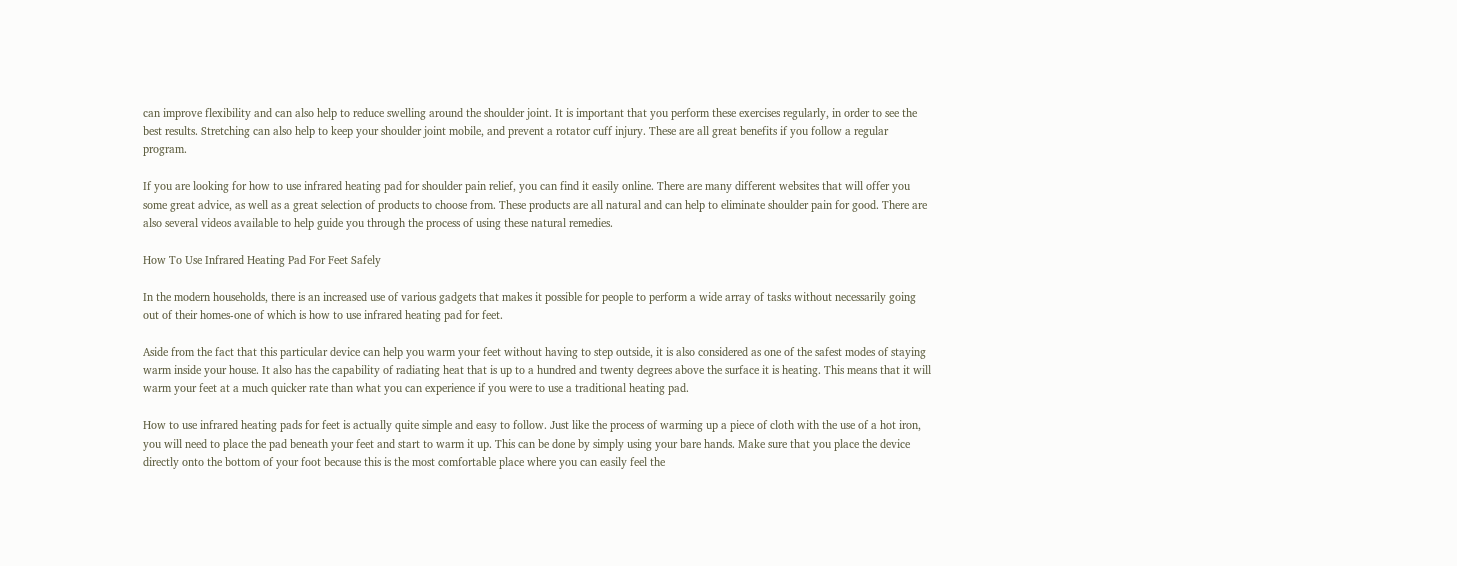can improve flexibility and can also help to reduce swelling around the shoulder joint. It is important that you perform these exercises regularly, in order to see the best results. Stretching can also help to keep your shoulder joint mobile, and prevent a rotator cuff injury. These are all great benefits if you follow a regular program.

If you are looking for how to use infrared heating pad for shoulder pain relief, you can find it easily online. There are many different websites that will offer you some great advice, as well as a great selection of products to choose from. These products are all natural and can help to eliminate shoulder pain for good. There are also several videos available to help guide you through the process of using these natural remedies.

How To Use Infrared Heating Pad For Feet Safely

In the modern households, there is an increased use of various gadgets that makes it possible for people to perform a wide array of tasks without necessarily going out of their homes-one of which is how to use infrared heating pad for feet.

Aside from the fact that this particular device can help you warm your feet without having to step outside, it is also considered as one of the safest modes of staying warm inside your house. It also has the capability of radiating heat that is up to a hundred and twenty degrees above the surface it is heating. This means that it will warm your feet at a much quicker rate than what you can experience if you were to use a traditional heating pad.

How to use infrared heating pads for feet is actually quite simple and easy to follow. Just like the process of warming up a piece of cloth with the use of a hot iron, you will need to place the pad beneath your feet and start to warm it up. This can be done by simply using your bare hands. Make sure that you place the device directly onto the bottom of your foot because this is the most comfortable place where you can easily feel the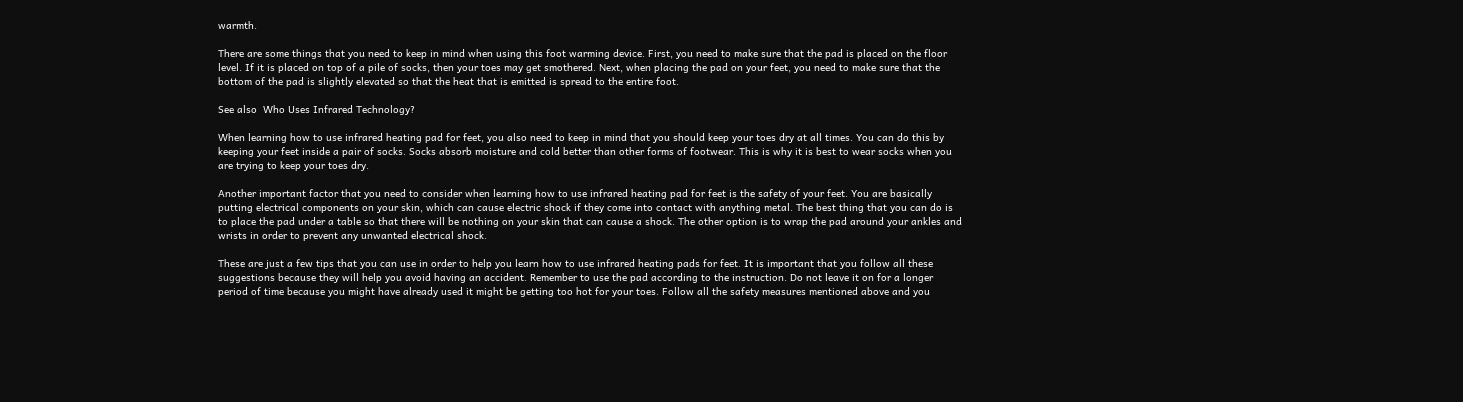warmth.

There are some things that you need to keep in mind when using this foot warming device. First, you need to make sure that the pad is placed on the floor level. If it is placed on top of a pile of socks, then your toes may get smothered. Next, when placing the pad on your feet, you need to make sure that the bottom of the pad is slightly elevated so that the heat that is emitted is spread to the entire foot.

See also  Who Uses Infrared Technology?

When learning how to use infrared heating pad for feet, you also need to keep in mind that you should keep your toes dry at all times. You can do this by keeping your feet inside a pair of socks. Socks absorb moisture and cold better than other forms of footwear. This is why it is best to wear socks when you are trying to keep your toes dry.

Another important factor that you need to consider when learning how to use infrared heating pad for feet is the safety of your feet. You are basically putting electrical components on your skin, which can cause electric shock if they come into contact with anything metal. The best thing that you can do is to place the pad under a table so that there will be nothing on your skin that can cause a shock. The other option is to wrap the pad around your ankles and wrists in order to prevent any unwanted electrical shock.

These are just a few tips that you can use in order to help you learn how to use infrared heating pads for feet. It is important that you follow all these suggestions because they will help you avoid having an accident. Remember to use the pad according to the instruction. Do not leave it on for a longer period of time because you might have already used it might be getting too hot for your toes. Follow all the safety measures mentioned above and you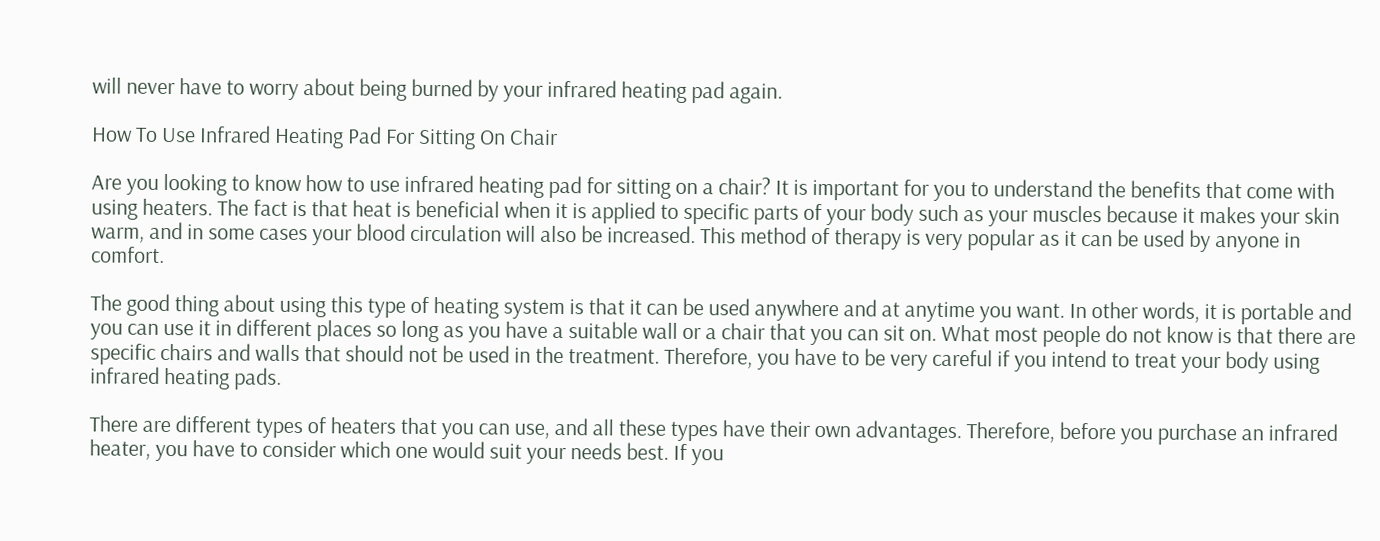will never have to worry about being burned by your infrared heating pad again.

How To Use Infrared Heating Pad For Sitting On Chair

Are you looking to know how to use infrared heating pad for sitting on a chair? It is important for you to understand the benefits that come with using heaters. The fact is that heat is beneficial when it is applied to specific parts of your body such as your muscles because it makes your skin warm, and in some cases your blood circulation will also be increased. This method of therapy is very popular as it can be used by anyone in comfort.

The good thing about using this type of heating system is that it can be used anywhere and at anytime you want. In other words, it is portable and you can use it in different places so long as you have a suitable wall or a chair that you can sit on. What most people do not know is that there are specific chairs and walls that should not be used in the treatment. Therefore, you have to be very careful if you intend to treat your body using infrared heating pads.

There are different types of heaters that you can use, and all these types have their own advantages. Therefore, before you purchase an infrared heater, you have to consider which one would suit your needs best. If you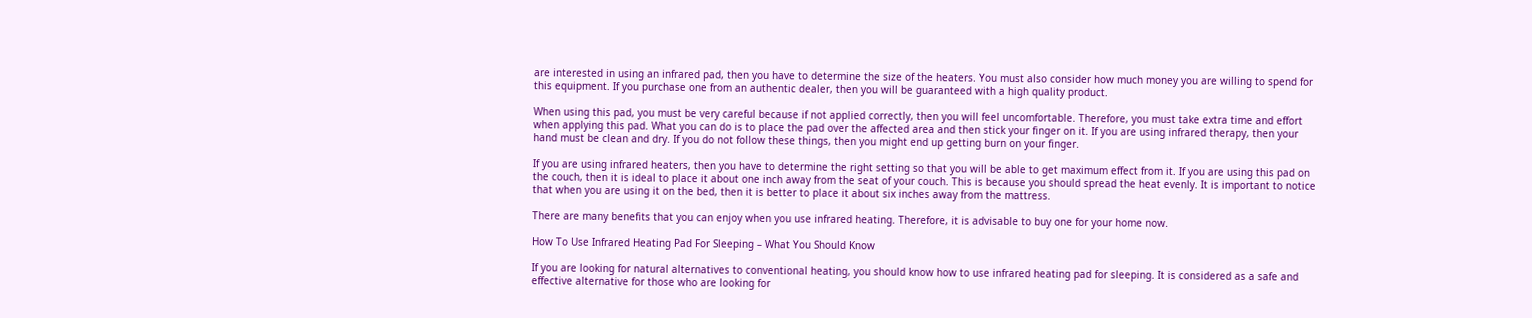are interested in using an infrared pad, then you have to determine the size of the heaters. You must also consider how much money you are willing to spend for this equipment. If you purchase one from an authentic dealer, then you will be guaranteed with a high quality product.

When using this pad, you must be very careful because if not applied correctly, then you will feel uncomfortable. Therefore, you must take extra time and effort when applying this pad. What you can do is to place the pad over the affected area and then stick your finger on it. If you are using infrared therapy, then your hand must be clean and dry. If you do not follow these things, then you might end up getting burn on your finger.

If you are using infrared heaters, then you have to determine the right setting so that you will be able to get maximum effect from it. If you are using this pad on the couch, then it is ideal to place it about one inch away from the seat of your couch. This is because you should spread the heat evenly. It is important to notice that when you are using it on the bed, then it is better to place it about six inches away from the mattress.

There are many benefits that you can enjoy when you use infrared heating. Therefore, it is advisable to buy one for your home now.

How To Use Infrared Heating Pad For Sleeping – What You Should Know

If you are looking for natural alternatives to conventional heating, you should know how to use infrared heating pad for sleeping. It is considered as a safe and effective alternative for those who are looking for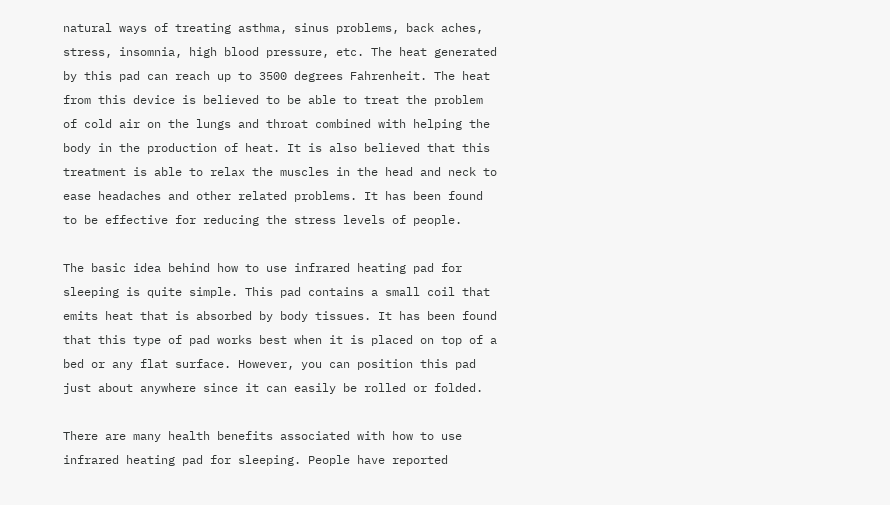natural ways of treating asthma, sinus problems, back aches, stress, insomnia, high blood pressure, etc. The heat generated by this pad can reach up to 3500 degrees Fahrenheit. The heat from this device is believed to be able to treat the problem of cold air on the lungs and throat combined with helping the body in the production of heat. It is also believed that this treatment is able to relax the muscles in the head and neck to ease headaches and other related problems. It has been found to be effective for reducing the stress levels of people.

The basic idea behind how to use infrared heating pad for sleeping is quite simple. This pad contains a small coil that emits heat that is absorbed by body tissues. It has been found that this type of pad works best when it is placed on top of a bed or any flat surface. However, you can position this pad just about anywhere since it can easily be rolled or folded.

There are many health benefits associated with how to use infrared heating pad for sleeping. People have reported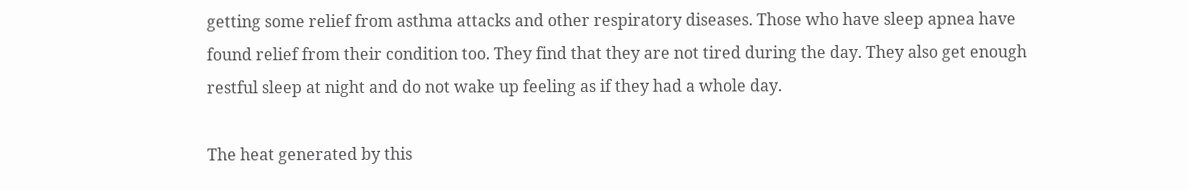getting some relief from asthma attacks and other respiratory diseases. Those who have sleep apnea have found relief from their condition too. They find that they are not tired during the day. They also get enough restful sleep at night and do not wake up feeling as if they had a whole day.

The heat generated by this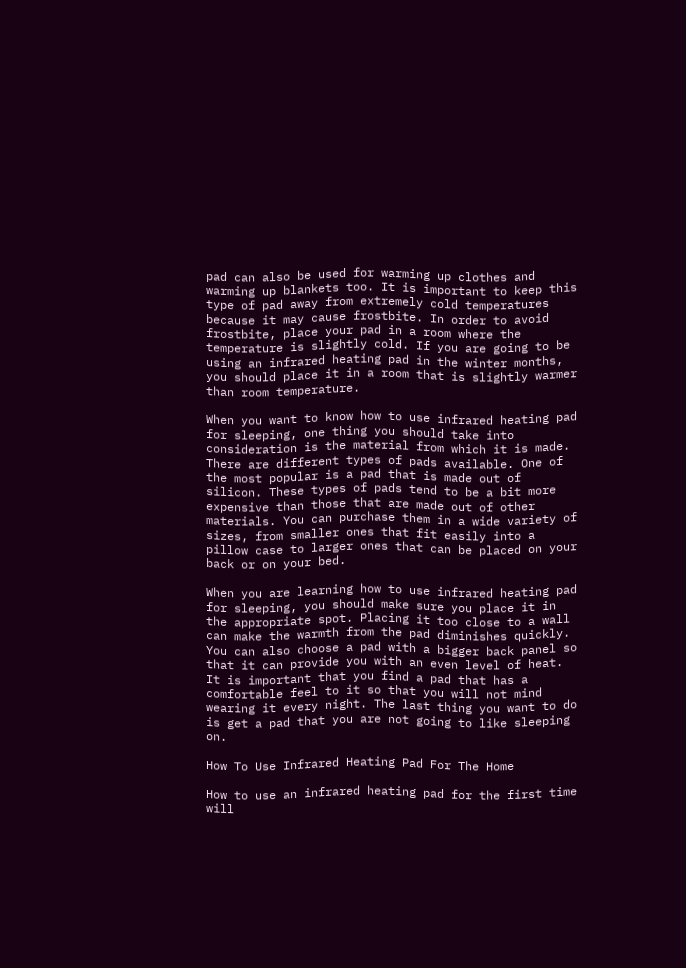pad can also be used for warming up clothes and warming up blankets too. It is important to keep this type of pad away from extremely cold temperatures because it may cause frostbite. In order to avoid frostbite, place your pad in a room where the temperature is slightly cold. If you are going to be using an infrared heating pad in the winter months, you should place it in a room that is slightly warmer than room temperature.

When you want to know how to use infrared heating pad for sleeping, one thing you should take into consideration is the material from which it is made. There are different types of pads available. One of the most popular is a pad that is made out of silicon. These types of pads tend to be a bit more expensive than those that are made out of other materials. You can purchase them in a wide variety of sizes, from smaller ones that fit easily into a pillow case to larger ones that can be placed on your back or on your bed.

When you are learning how to use infrared heating pad for sleeping, you should make sure you place it in the appropriate spot. Placing it too close to a wall can make the warmth from the pad diminishes quickly. You can also choose a pad with a bigger back panel so that it can provide you with an even level of heat. It is important that you find a pad that has a comfortable feel to it so that you will not mind wearing it every night. The last thing you want to do is get a pad that you are not going to like sleeping on.

How To Use Infrared Heating Pad For The Home

How to use an infrared heating pad for the first time will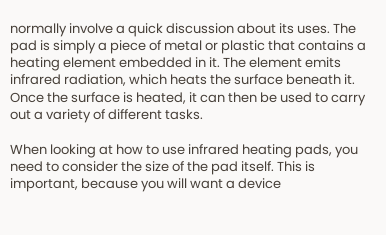normally involve a quick discussion about its uses. The pad is simply a piece of metal or plastic that contains a heating element embedded in it. The element emits infrared radiation, which heats the surface beneath it. Once the surface is heated, it can then be used to carry out a variety of different tasks.

When looking at how to use infrared heating pads, you need to consider the size of the pad itself. This is important, because you will want a device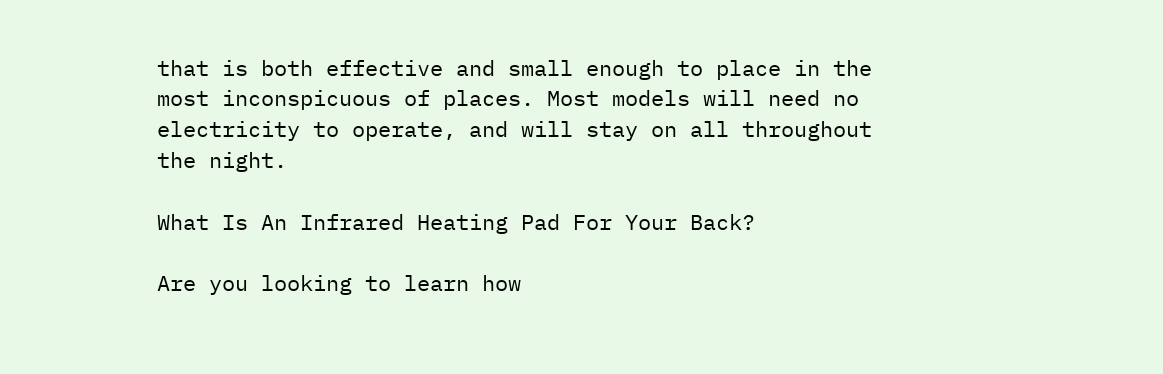that is both effective and small enough to place in the most inconspicuous of places. Most models will need no electricity to operate, and will stay on all throughout the night.

What Is An Infrared Heating Pad For Your Back?

Are you looking to learn how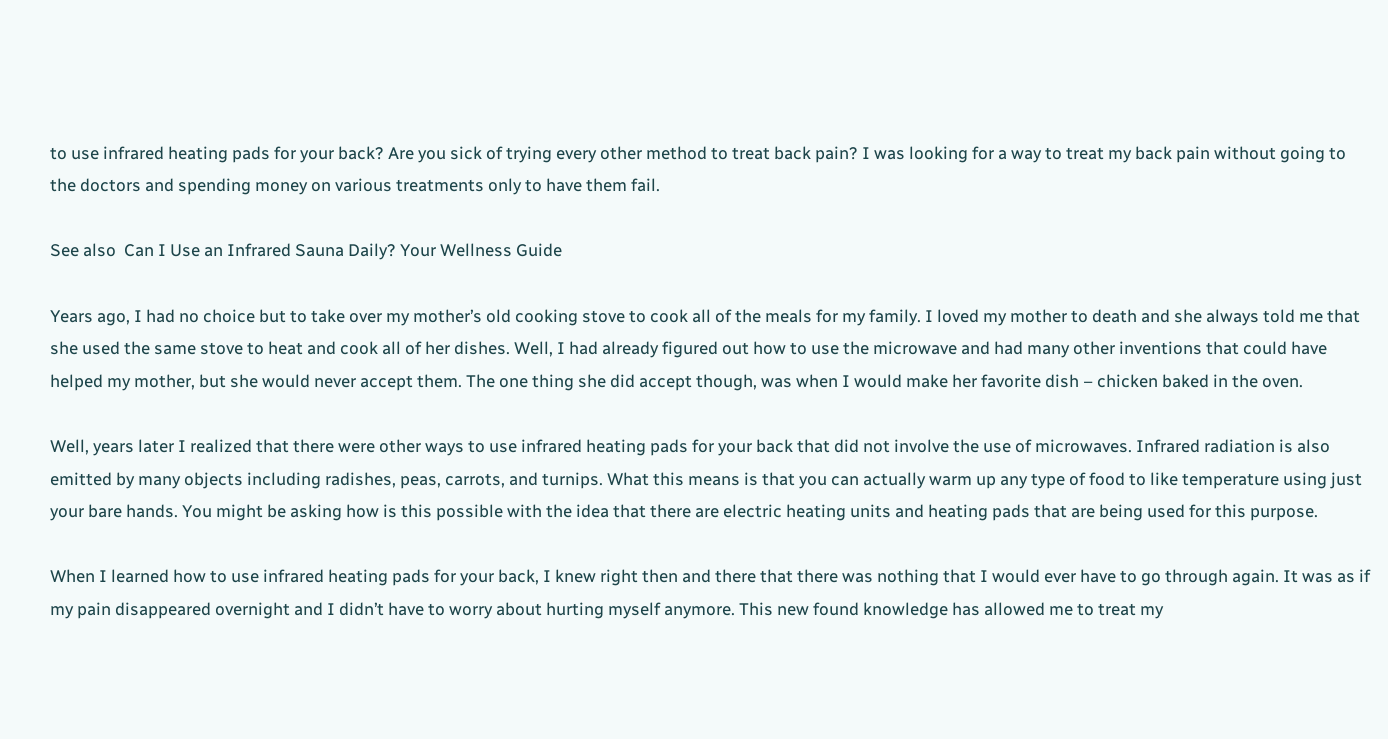to use infrared heating pads for your back? Are you sick of trying every other method to treat back pain? I was looking for a way to treat my back pain without going to the doctors and spending money on various treatments only to have them fail.

See also  Can I Use an Infrared Sauna Daily? Your Wellness Guide

Years ago, I had no choice but to take over my mother’s old cooking stove to cook all of the meals for my family. I loved my mother to death and she always told me that she used the same stove to heat and cook all of her dishes. Well, I had already figured out how to use the microwave and had many other inventions that could have helped my mother, but she would never accept them. The one thing she did accept though, was when I would make her favorite dish – chicken baked in the oven.

Well, years later I realized that there were other ways to use infrared heating pads for your back that did not involve the use of microwaves. Infrared radiation is also emitted by many objects including radishes, peas, carrots, and turnips. What this means is that you can actually warm up any type of food to like temperature using just your bare hands. You might be asking how is this possible with the idea that there are electric heating units and heating pads that are being used for this purpose.

When I learned how to use infrared heating pads for your back, I knew right then and there that there was nothing that I would ever have to go through again. It was as if my pain disappeared overnight and I didn’t have to worry about hurting myself anymore. This new found knowledge has allowed me to treat my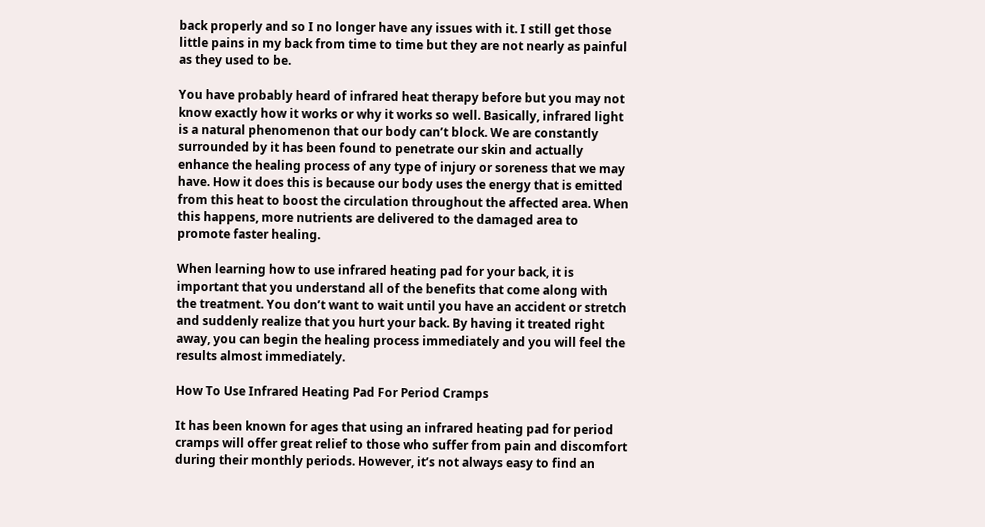back properly and so I no longer have any issues with it. I still get those little pains in my back from time to time but they are not nearly as painful as they used to be.

You have probably heard of infrared heat therapy before but you may not know exactly how it works or why it works so well. Basically, infrared light is a natural phenomenon that our body can’t block. We are constantly surrounded by it has been found to penetrate our skin and actually enhance the healing process of any type of injury or soreness that we may have. How it does this is because our body uses the energy that is emitted from this heat to boost the circulation throughout the affected area. When this happens, more nutrients are delivered to the damaged area to promote faster healing.

When learning how to use infrared heating pad for your back, it is important that you understand all of the benefits that come along with the treatment. You don’t want to wait until you have an accident or stretch and suddenly realize that you hurt your back. By having it treated right away, you can begin the healing process immediately and you will feel the results almost immediately.

How To Use Infrared Heating Pad For Period Cramps

It has been known for ages that using an infrared heating pad for period cramps will offer great relief to those who suffer from pain and discomfort during their monthly periods. However, it’s not always easy to find an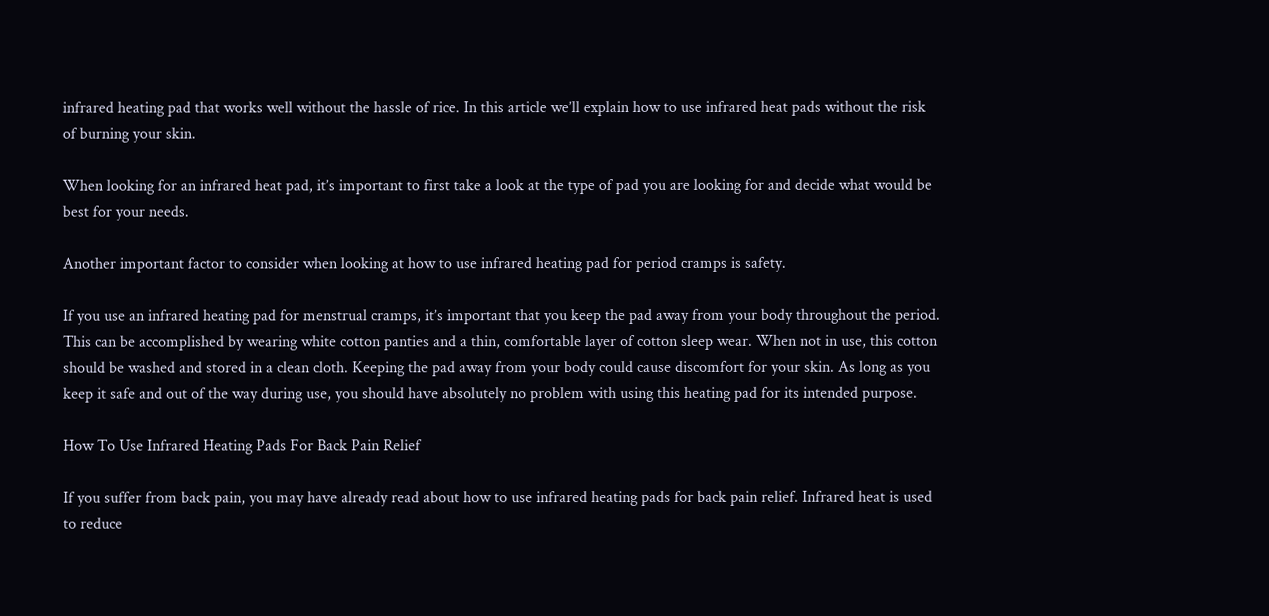infrared heating pad that works well without the hassle of rice. In this article we’ll explain how to use infrared heat pads without the risk of burning your skin.

When looking for an infrared heat pad, it’s important to first take a look at the type of pad you are looking for and decide what would be best for your needs.

Another important factor to consider when looking at how to use infrared heating pad for period cramps is safety.

If you use an infrared heating pad for menstrual cramps, it’s important that you keep the pad away from your body throughout the period. This can be accomplished by wearing white cotton panties and a thin, comfortable layer of cotton sleep wear. When not in use, this cotton should be washed and stored in a clean cloth. Keeping the pad away from your body could cause discomfort for your skin. As long as you keep it safe and out of the way during use, you should have absolutely no problem with using this heating pad for its intended purpose.

How To Use Infrared Heating Pads For Back Pain Relief

If you suffer from back pain, you may have already read about how to use infrared heating pads for back pain relief. Infrared heat is used to reduce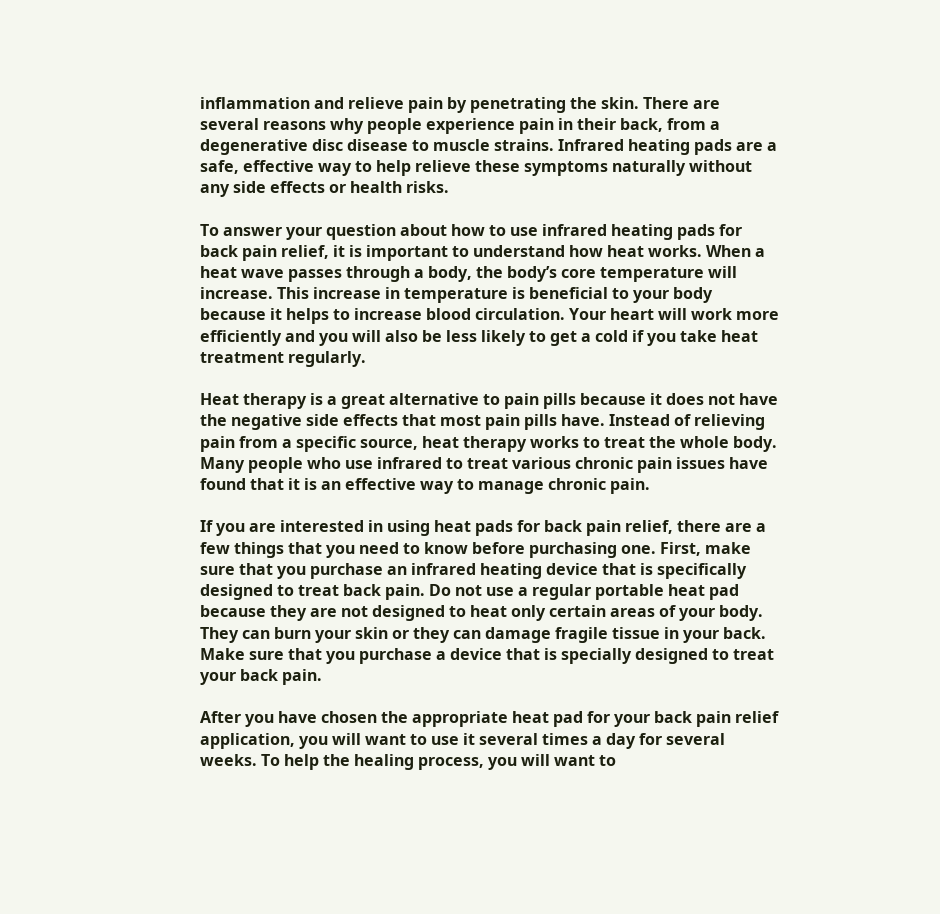inflammation and relieve pain by penetrating the skin. There are several reasons why people experience pain in their back, from a degenerative disc disease to muscle strains. Infrared heating pads are a safe, effective way to help relieve these symptoms naturally without any side effects or health risks.

To answer your question about how to use infrared heating pads for back pain relief, it is important to understand how heat works. When a heat wave passes through a body, the body’s core temperature will increase. This increase in temperature is beneficial to your body because it helps to increase blood circulation. Your heart will work more efficiently and you will also be less likely to get a cold if you take heat treatment regularly.

Heat therapy is a great alternative to pain pills because it does not have the negative side effects that most pain pills have. Instead of relieving pain from a specific source, heat therapy works to treat the whole body. Many people who use infrared to treat various chronic pain issues have found that it is an effective way to manage chronic pain.

If you are interested in using heat pads for back pain relief, there are a few things that you need to know before purchasing one. First, make sure that you purchase an infrared heating device that is specifically designed to treat back pain. Do not use a regular portable heat pad because they are not designed to heat only certain areas of your body. They can burn your skin or they can damage fragile tissue in your back. Make sure that you purchase a device that is specially designed to treat your back pain.

After you have chosen the appropriate heat pad for your back pain relief application, you will want to use it several times a day for several weeks. To help the healing process, you will want to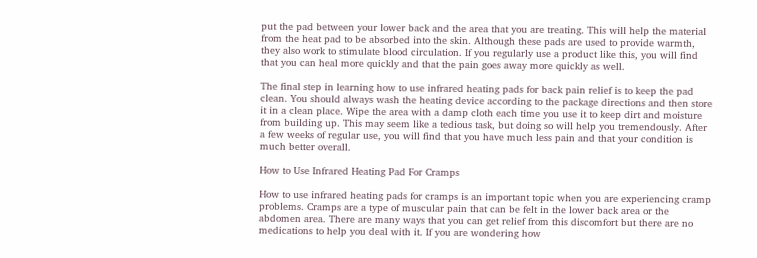put the pad between your lower back and the area that you are treating. This will help the material from the heat pad to be absorbed into the skin. Although these pads are used to provide warmth, they also work to stimulate blood circulation. If you regularly use a product like this, you will find that you can heal more quickly and that the pain goes away more quickly as well.

The final step in learning how to use infrared heating pads for back pain relief is to keep the pad clean. You should always wash the heating device according to the package directions and then store it in a clean place. Wipe the area with a damp cloth each time you use it to keep dirt and moisture from building up. This may seem like a tedious task, but doing so will help you tremendously. After a few weeks of regular use, you will find that you have much less pain and that your condition is much better overall.

How to Use Infrared Heating Pad For Cramps

How to use infrared heating pads for cramps is an important topic when you are experiencing cramp problems. Cramps are a type of muscular pain that can be felt in the lower back area or the abdomen area. There are many ways that you can get relief from this discomfort but there are no medications to help you deal with it. If you are wondering how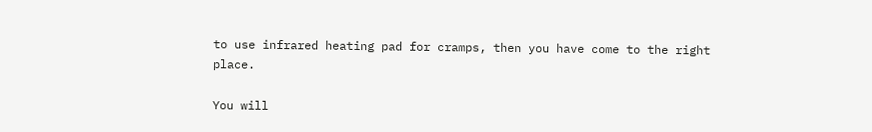to use infrared heating pad for cramps, then you have come to the right place.

You will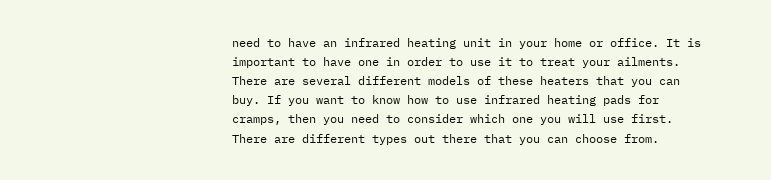need to have an infrared heating unit in your home or office. It is important to have one in order to use it to treat your ailments. There are several different models of these heaters that you can buy. If you want to know how to use infrared heating pads for cramps, then you need to consider which one you will use first. There are different types out there that you can choose from.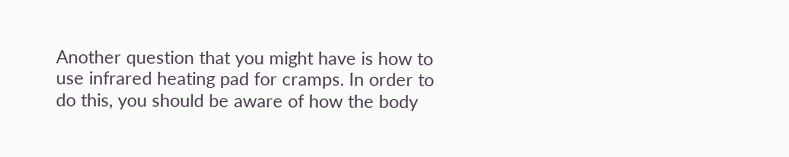Another question that you might have is how to use infrared heating pad for cramps. In order to do this, you should be aware of how the body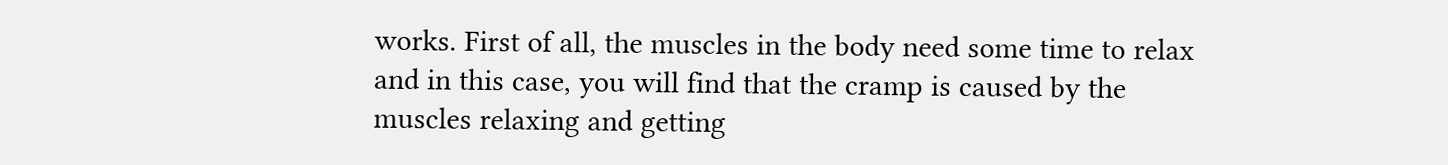works. First of all, the muscles in the body need some time to relax and in this case, you will find that the cramp is caused by the muscles relaxing and getting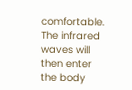comfortable. The infrared waves will then enter the body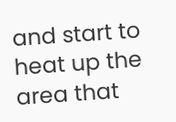and start to heat up the area that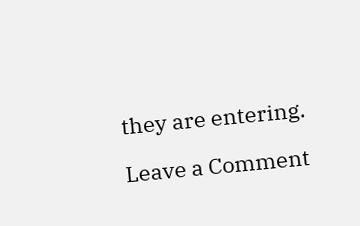they are entering.

Leave a Comment